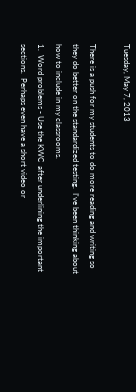Tuesday, May 7, 2013

There is a push for my students to do more reading and writing so they do better on the standardized testing.  I've been thinking about how to include in my classrooms.
1.  Word problems - Use the KWC  after underlining the important sections.  Perhaps even have a short video or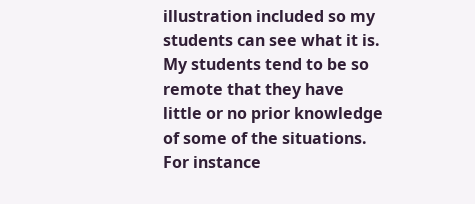illustration included so my students can see what it is.  My students tend to be so remote that they have little or no prior knowledge of some of the situations.  For instance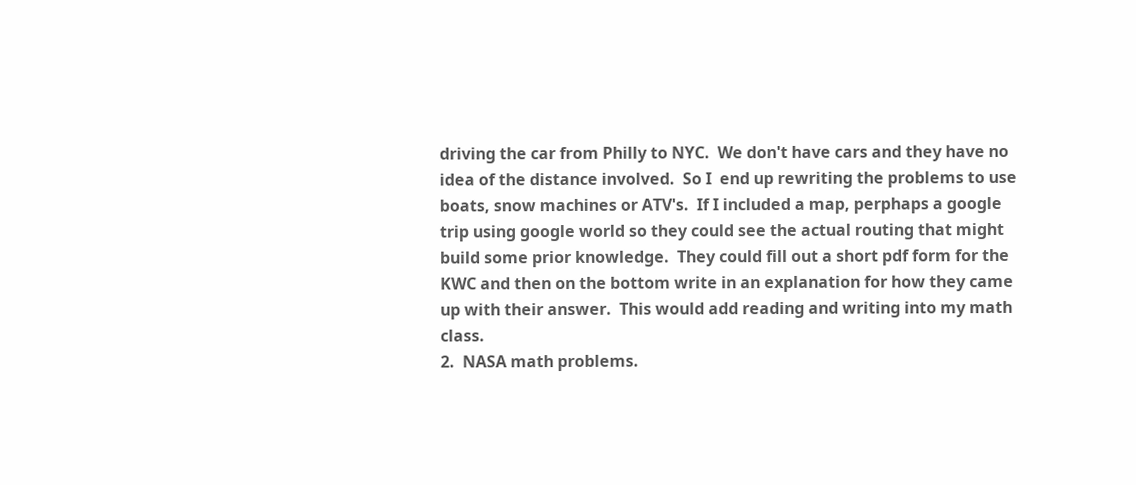driving the car from Philly to NYC.  We don't have cars and they have no idea of the distance involved.  So I  end up rewriting the problems to use boats, snow machines or ATV's.  If I included a map, perphaps a google trip using google world so they could see the actual routing that might build some prior knowledge.  They could fill out a short pdf form for the KWC and then on the bottom write in an explanation for how they came up with their answer.  This would add reading and writing into my math class.
2.  NASA math problems.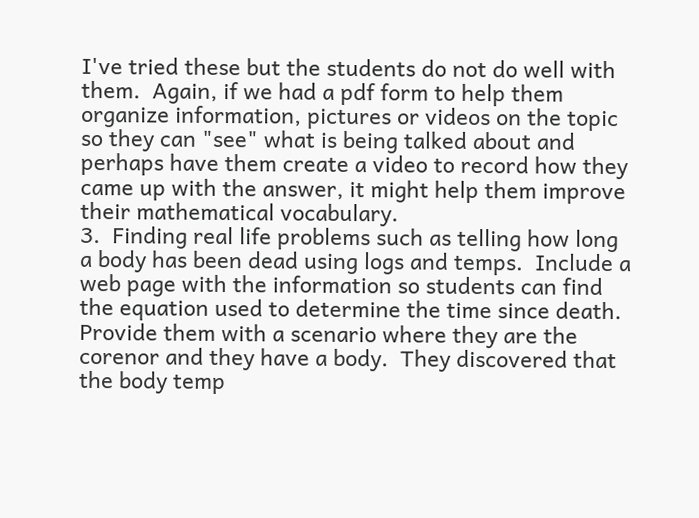I've tried these but the students do not do well with them.  Again, if we had a pdf form to help them organize information, pictures or videos on the topic so they can "see" what is being talked about and perhaps have them create a video to record how they came up with the answer, it might help them improve their mathematical vocabulary.
3.  Finding real life problems such as telling how long a body has been dead using logs and temps.  Include a web page with the information so students can find the equation used to determine the time since death.  Provide them with a scenario where they are the corenor and they have a body.  They discovered that the body temp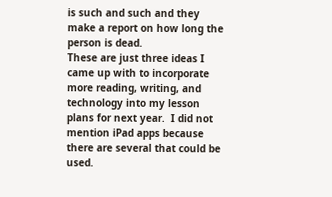is such and such and they make a report on how long the person is dead.
These are just three ideas I came up with to incorporate more reading, writing, and technology into my lesson plans for next year.  I did not mention iPad apps because there are several that could be used.